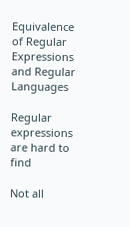Equivalence of Regular Expressions and Regular Languages

Regular expressions are hard to find

Not all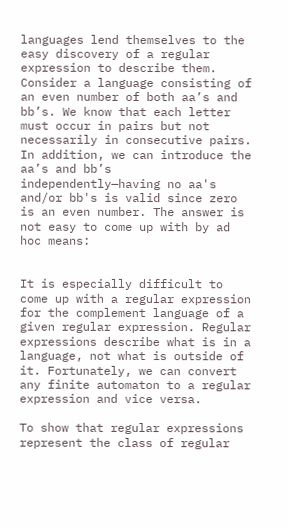languages lend themselves to the easy discovery of a regular expression to describe them. Consider a language consisting of an even number of both aa’s and bb’s. We know that each letter must occur in pairs but not necessarily in consecutive pairs. In addition, we can introduce the aa’s and bb’s independently—having no aa's and/or bb's is valid since zero is an even number. The answer is not easy to come up with by ad hoc means:


It is especially difficult to come up with a regular expression for the complement language of a given regular expression. Regular expressions describe what is in a language, not what is outside of it. Fortunately, we can convert any finite automaton to a regular expression and vice versa.

To show that regular expressions represent the class of regular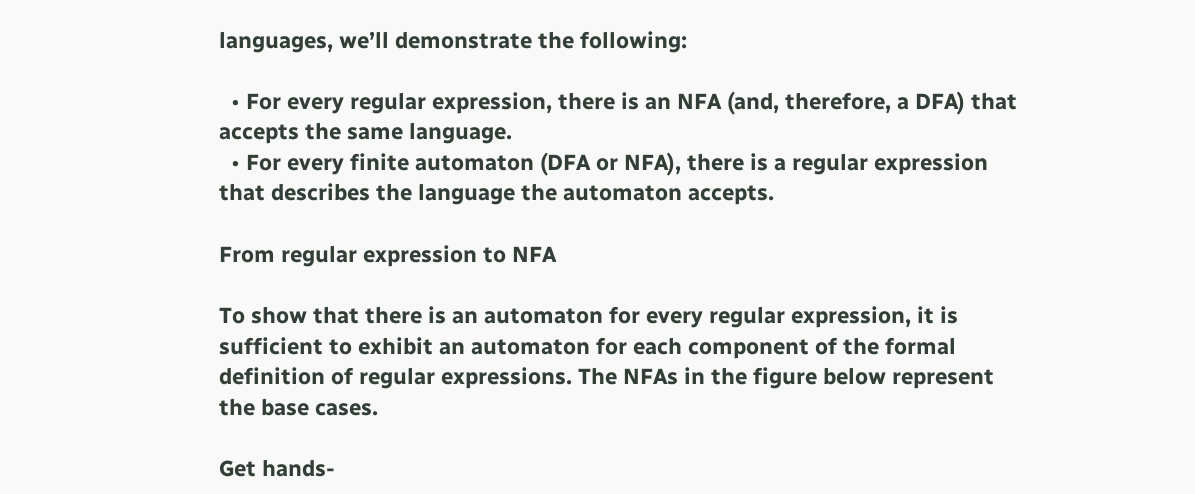languages, we’ll demonstrate the following:

  • For every regular expression, there is an NFA (and, therefore, a DFA) that accepts the same language.
  • For every finite automaton (DFA or NFA), there is a regular expression that describes the language the automaton accepts.

From regular expression to NFA

To show that there is an automaton for every regular expression, it is sufficient to exhibit an automaton for each component of the formal definition of regular expressions. The NFAs in the figure below represent the base cases.

Get hands-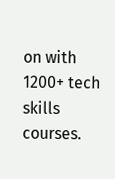on with 1200+ tech skills courses.